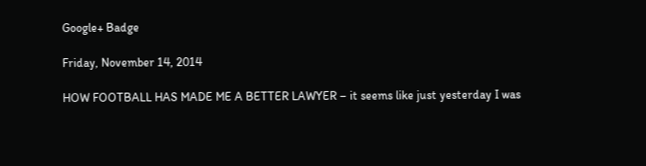Google+ Badge

Friday, November 14, 2014

HOW FOOTBALL HAS MADE ME A BETTER LAWYER – it seems like just yesterday I was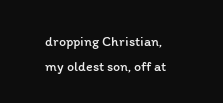dropping Christian, my oldest son, off at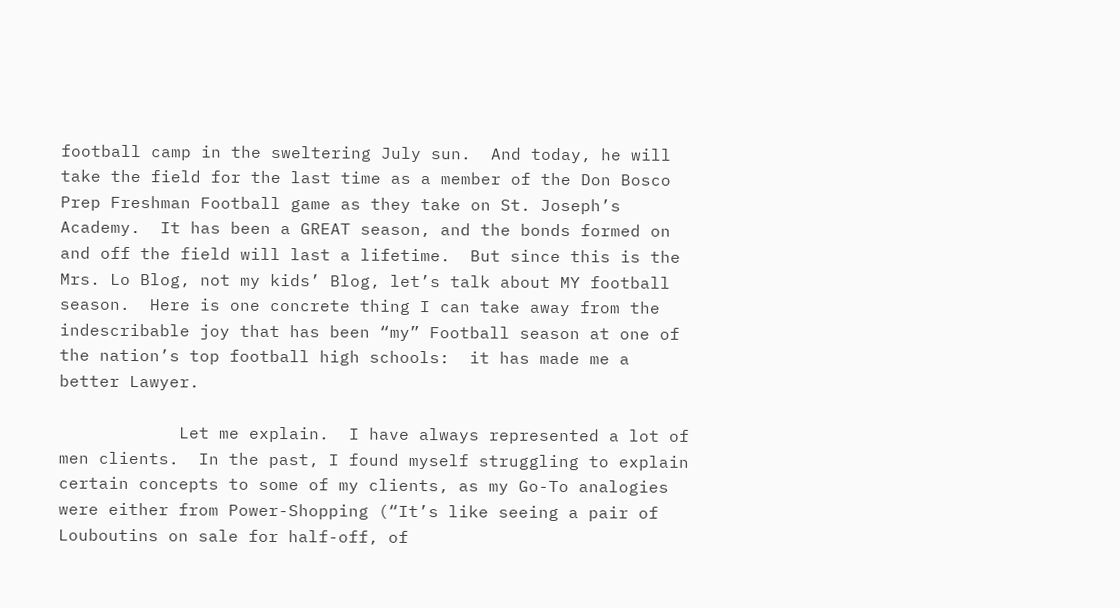football camp in the sweltering July sun.  And today, he will take the field for the last time as a member of the Don Bosco Prep Freshman Football game as they take on St. Joseph’s Academy.  It has been a GREAT season, and the bonds formed on and off the field will last a lifetime.  But since this is the Mrs. Lo Blog, not my kids’ Blog, let’s talk about MY football season.  Here is one concrete thing I can take away from the indescribable joy that has been “my” Football season at one of the nation’s top football high schools:  it has made me a better Lawyer.

            Let me explain.  I have always represented a lot of men clients.  In the past, I found myself struggling to explain certain concepts to some of my clients, as my Go-To analogies were either from Power-Shopping (“It’s like seeing a pair of Louboutins on sale for half-off, of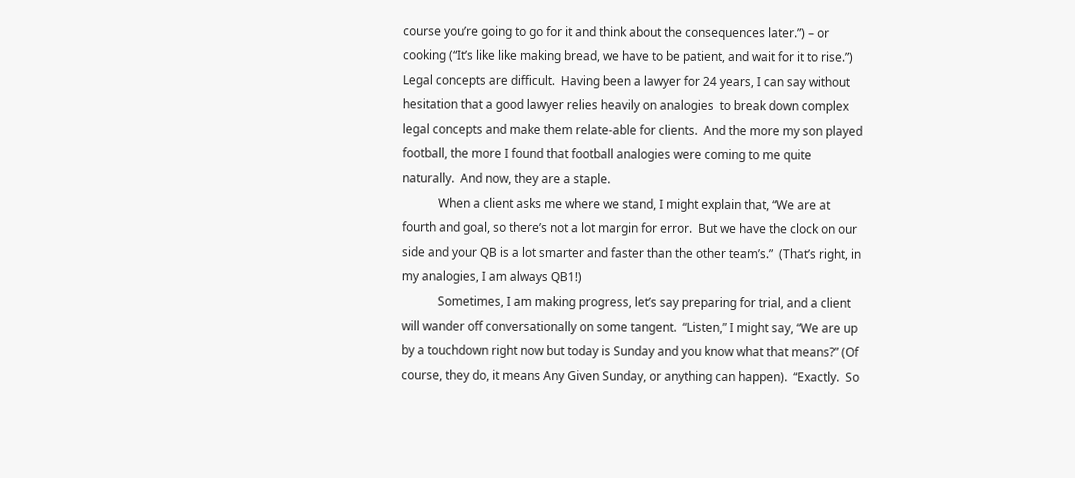course you’re going to go for it and think about the consequences later.”) – or cooking (“It’s like like making bread, we have to be patient, and wait for it to rise.”)  Legal concepts are difficult.  Having been a lawyer for 24 years, I can say without hesitation that a good lawyer relies heavily on analogies  to break down complex legal concepts and make them relate-able for clients.  And the more my son played football, the more I found that football analogies were coming to me quite naturally.  And now, they are a staple.
            When a client asks me where we stand, I might explain that, “We are at fourth and goal, so there’s not a lot margin for error.  But we have the clock on our side and your QB is a lot smarter and faster than the other team’s.”  (That’s right, in my analogies, I am always QB1!)
            Sometimes, I am making progress, let’s say preparing for trial, and a client will wander off conversationally on some tangent.  “Listen,” I might say, “We are up by a touchdown right now but today is Sunday and you know what that means?” (Of course, they do, it means Any Given Sunday, or anything can happen).  “Exactly.  So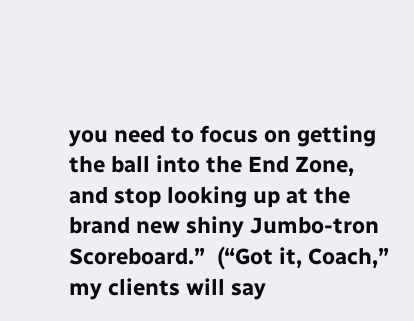you need to focus on getting the ball into the End Zone, and stop looking up at the brand new shiny Jumbo-tron Scoreboard.”  (“Got it, Coach,” my clients will say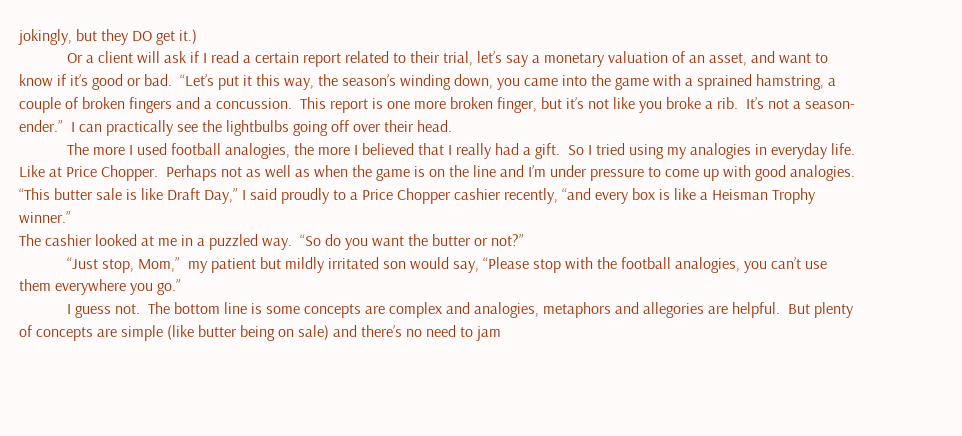jokingly, but they DO get it.)
            Or a client will ask if I read a certain report related to their trial, let’s say a monetary valuation of an asset, and want to know if it’s good or bad.  “Let’s put it this way, the season’s winding down, you came into the game with a sprained hamstring, a couple of broken fingers and a concussion.  This report is one more broken finger, but it’s not like you broke a rib.  It’s not a season-ender.”  I can practically see the lightbulbs going off over their head.
            The more I used football analogies, the more I believed that I really had a gift.  So I tried using my analogies in everyday life.  Like at Price Chopper.  Perhaps not as well as when the game is on the line and I’m under pressure to come up with good analogies.
“This butter sale is like Draft Day,” I said proudly to a Price Chopper cashier recently, “and every box is like a Heisman Trophy winner.”
The cashier looked at me in a puzzled way.  “So do you want the butter or not?”
            “Just stop, Mom,”  my patient but mildly irritated son would say, “Please stop with the football analogies, you can’t use them everywhere you go.”
            I guess not.  The bottom line is some concepts are complex and analogies, metaphors and allegories are helpful.  But plenty of concepts are simple (like butter being on sale) and there’s no need to jam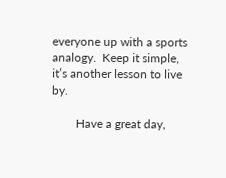everyone up with a sports analogy.  Keep it simple, it’s another lesson to live by.

        Have a great day,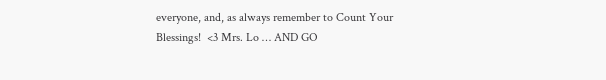everyone, and, as always remember to Count Your Blessings!  <3 Mrs. Lo … AND GO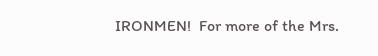IRONMEN!  For more of the Mrs.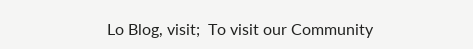Lo Blog, visit;  To visit our Community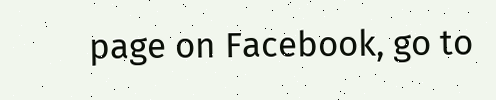page on Facebook, go to